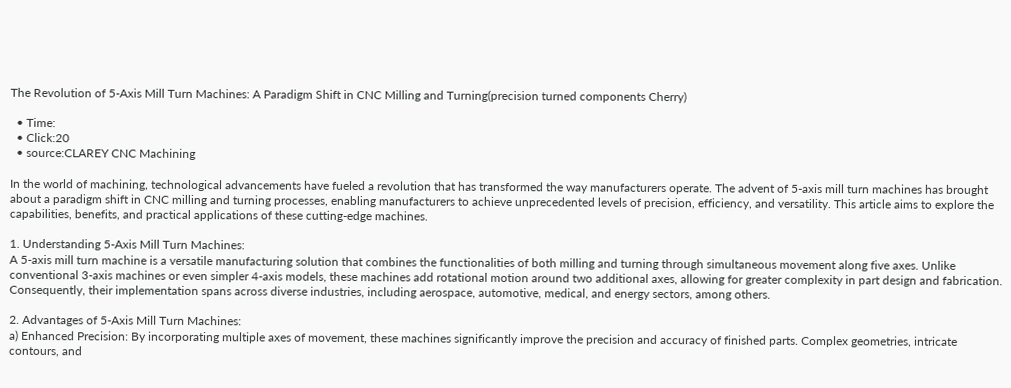The Revolution of 5-Axis Mill Turn Machines: A Paradigm Shift in CNC Milling and Turning(precision turned components Cherry)

  • Time:
  • Click:20
  • source:CLAREY CNC Machining

In the world of machining, technological advancements have fueled a revolution that has transformed the way manufacturers operate. The advent of 5-axis mill turn machines has brought about a paradigm shift in CNC milling and turning processes, enabling manufacturers to achieve unprecedented levels of precision, efficiency, and versatility. This article aims to explore the capabilities, benefits, and practical applications of these cutting-edge machines.

1. Understanding 5-Axis Mill Turn Machines:
A 5-axis mill turn machine is a versatile manufacturing solution that combines the functionalities of both milling and turning through simultaneous movement along five axes. Unlike conventional 3-axis machines or even simpler 4-axis models, these machines add rotational motion around two additional axes, allowing for greater complexity in part design and fabrication. Consequently, their implementation spans across diverse industries, including aerospace, automotive, medical, and energy sectors, among others.

2. Advantages of 5-Axis Mill Turn Machines:
a) Enhanced Precision: By incorporating multiple axes of movement, these machines significantly improve the precision and accuracy of finished parts. Complex geometries, intricate contours, and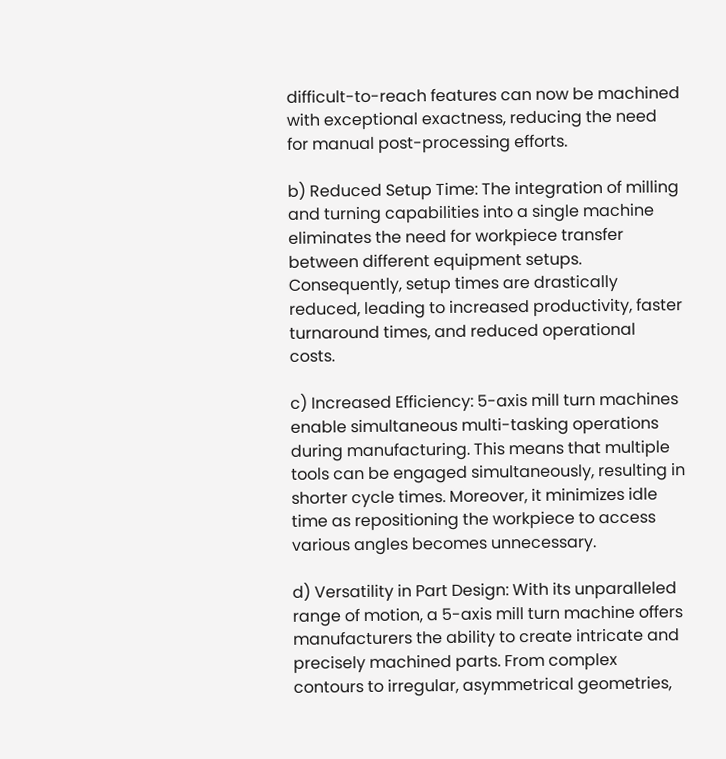difficult-to-reach features can now be machined with exceptional exactness, reducing the need for manual post-processing efforts.

b) Reduced Setup Time: The integration of milling and turning capabilities into a single machine eliminates the need for workpiece transfer between different equipment setups. Consequently, setup times are drastically reduced, leading to increased productivity, faster turnaround times, and reduced operational costs.

c) Increased Efficiency: 5-axis mill turn machines enable simultaneous multi-tasking operations during manufacturing. This means that multiple tools can be engaged simultaneously, resulting in shorter cycle times. Moreover, it minimizes idle time as repositioning the workpiece to access various angles becomes unnecessary.

d) Versatility in Part Design: With its unparalleled range of motion, a 5-axis mill turn machine offers manufacturers the ability to create intricate and precisely machined parts. From complex contours to irregular, asymmetrical geometries,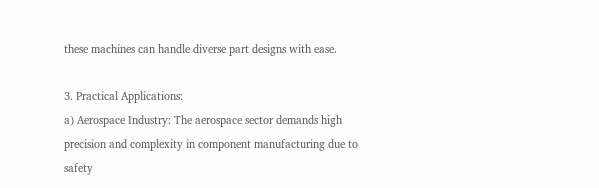these machines can handle diverse part designs with ease.

3. Practical Applications:
a) Aerospace Industry: The aerospace sector demands high precision and complexity in component manufacturing due to safety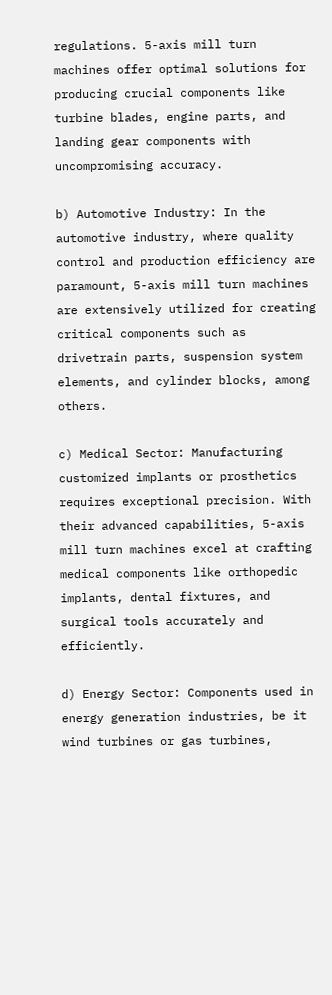regulations. 5-axis mill turn machines offer optimal solutions for producing crucial components like turbine blades, engine parts, and landing gear components with uncompromising accuracy.

b) Automotive Industry: In the automotive industry, where quality control and production efficiency are paramount, 5-axis mill turn machines are extensively utilized for creating critical components such as drivetrain parts, suspension system elements, and cylinder blocks, among others.

c) Medical Sector: Manufacturing customized implants or prosthetics requires exceptional precision. With their advanced capabilities, 5-axis mill turn machines excel at crafting medical components like orthopedic implants, dental fixtures, and surgical tools accurately and efficiently.

d) Energy Sector: Components used in energy generation industries, be it wind turbines or gas turbines,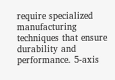require specialized manufacturing techniques that ensure durability and performance. 5-axis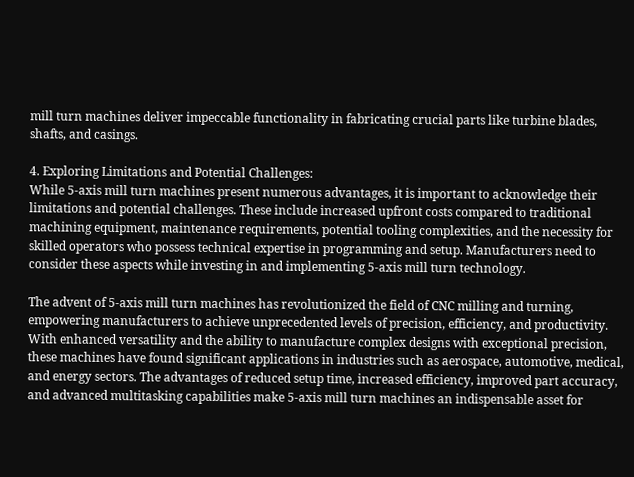mill turn machines deliver impeccable functionality in fabricating crucial parts like turbine blades, shafts, and casings.

4. Exploring Limitations and Potential Challenges:
While 5-axis mill turn machines present numerous advantages, it is important to acknowledge their limitations and potential challenges. These include increased upfront costs compared to traditional machining equipment, maintenance requirements, potential tooling complexities, and the necessity for skilled operators who possess technical expertise in programming and setup. Manufacturers need to consider these aspects while investing in and implementing 5-axis mill turn technology.

The advent of 5-axis mill turn machines has revolutionized the field of CNC milling and turning, empowering manufacturers to achieve unprecedented levels of precision, efficiency, and productivity. With enhanced versatility and the ability to manufacture complex designs with exceptional precision, these machines have found significant applications in industries such as aerospace, automotive, medical, and energy sectors. The advantages of reduced setup time, increased efficiency, improved part accuracy, and advanced multitasking capabilities make 5-axis mill turn machines an indispensable asset for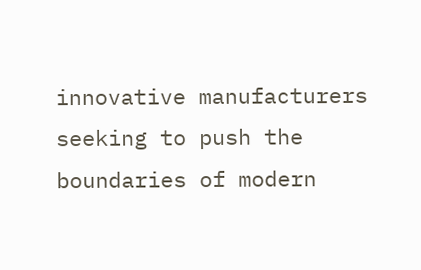innovative manufacturers seeking to push the boundaries of modern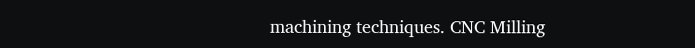machining techniques. CNC Milling